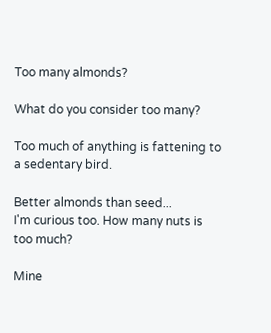Too many almonds?

What do you consider too many?

Too much of anything is fattening to a sedentary bird.

Better almonds than seed...
I'm curious too. How many nuts is too much?

Mine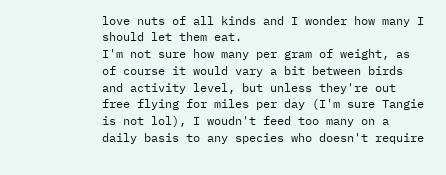love nuts of all kinds and I wonder how many I should let them eat.
I'm not sure how many per gram of weight, as of course it would vary a bit between birds and activity level, but unless they're out free flying for miles per day (I'm sure Tangie is not lol), I woudn't feed too many on a daily basis to any species who doesn't require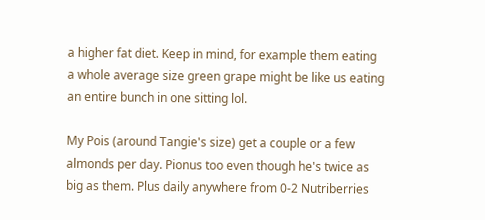a higher fat diet. Keep in mind, for example them eating a whole average size green grape might be like us eating an entire bunch in one sitting lol.

My Pois (around Tangie's size) get a couple or a few almonds per day. Pionus too even though he's twice as big as them. Plus daily anywhere from 0-2 Nutriberries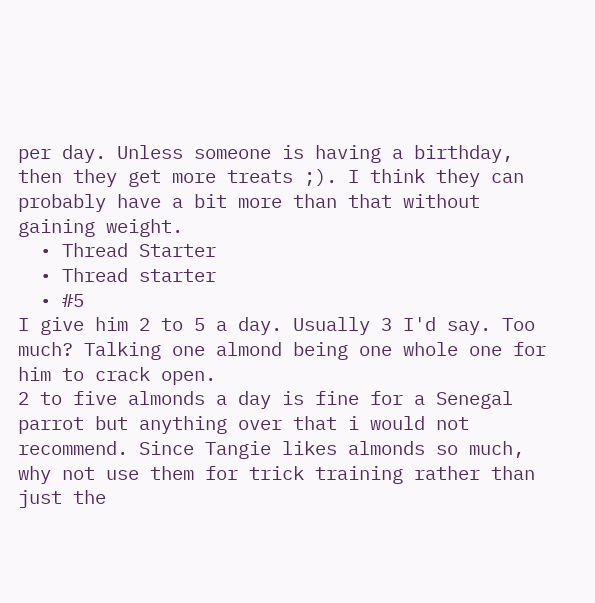per day. Unless someone is having a birthday, then they get more treats ;). I think they can probably have a bit more than that without gaining weight.
  • Thread Starter
  • Thread starter
  • #5
I give him 2 to 5 a day. Usually 3 I'd say. Too much? Talking one almond being one whole one for him to crack open.
2 to five almonds a day is fine for a Senegal parrot but anything over that i would not recommend. Since Tangie likes almonds so much, why not use them for trick training rather than just the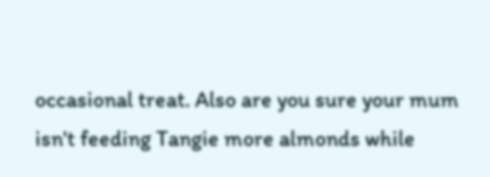occasional treat. Also are you sure your mum isn't feeding Tangie more almonds while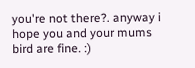you're not there?. anyway i hope you and your mums bird are fine. :)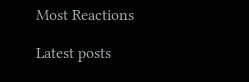Most Reactions

Latest posts